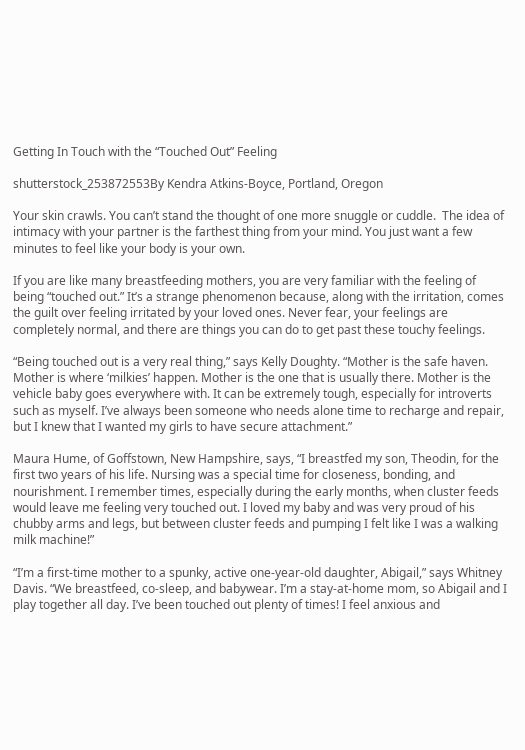Getting In Touch with the “Touched Out” Feeling

shutterstock_253872553By Kendra Atkins-Boyce, Portland, Oregon

Your skin crawls. You can’t stand the thought of one more snuggle or cuddle.  The idea of intimacy with your partner is the farthest thing from your mind. You just want a few minutes to feel like your body is your own.

If you are like many breastfeeding mothers, you are very familiar with the feeling of being “touched out.” It’s a strange phenomenon because, along with the irritation, comes the guilt over feeling irritated by your loved ones. Never fear, your feelings are completely normal, and there are things you can do to get past these touchy feelings.

“Being touched out is a very real thing,” says Kelly Doughty. “Mother is the safe haven. Mother is where ‘milkies’ happen. Mother is the one that is usually there. Mother is the vehicle baby goes everywhere with. It can be extremely tough, especially for introverts such as myself. I’ve always been someone who needs alone time to recharge and repair, but I knew that I wanted my girls to have secure attachment.”

Maura Hume, of Goffstown, New Hampshire, says, “I breastfed my son, Theodin, for the first two years of his life. Nursing was a special time for closeness, bonding, and nourishment. I remember times, especially during the early months, when cluster feeds would leave me feeling very touched out. I loved my baby and was very proud of his chubby arms and legs, but between cluster feeds and pumping I felt like I was a walking milk machine!”

“I’m a first-time mother to a spunky, active one-year-old daughter, Abigail,” says Whitney Davis. “We breastfeed, co-sleep, and babywear. I’m a stay-at-home mom, so Abigail and I play together all day. I’ve been touched out plenty of times! I feel anxious and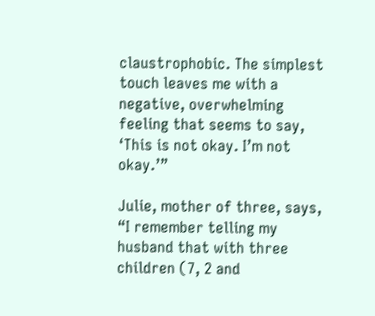claustrophobic. The simplest touch leaves me with a negative, overwhelming feeling that seems to say, ‘This is not okay. I’m not okay.’”

Julie, mother of three, says, “I remember telling my husband that with three children (7, 2 and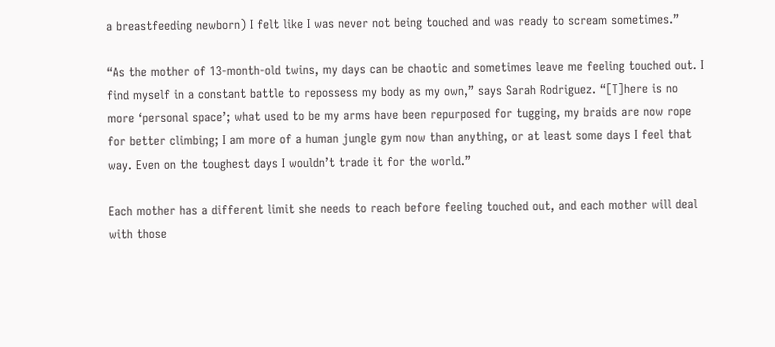a breastfeeding newborn) I felt like I was never not being touched and was ready to scream sometimes.”

“As the mother of 13-month-old twins, my days can be chaotic and sometimes leave me feeling touched out. I find myself in a constant battle to repossess my body as my own,” says Sarah Rodriguez. “[T]here is no more ‘personal space’; what used to be my arms have been repurposed for tugging, my braids are now rope for better climbing; I am more of a human jungle gym now than anything, or at least some days I feel that way. Even on the toughest days I wouldn’t trade it for the world.”

Each mother has a different limit she needs to reach before feeling touched out, and each mother will deal with those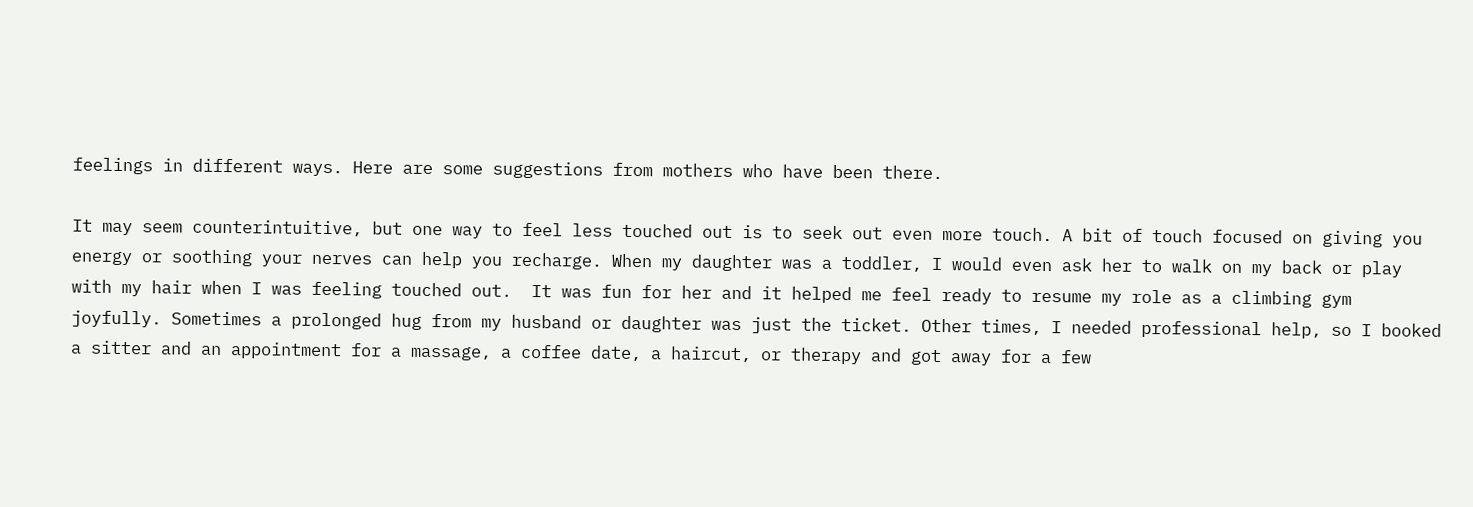feelings in different ways. Here are some suggestions from mothers who have been there.

It may seem counterintuitive, but one way to feel less touched out is to seek out even more touch. A bit of touch focused on giving you energy or soothing your nerves can help you recharge. When my daughter was a toddler, I would even ask her to walk on my back or play with my hair when I was feeling touched out.  It was fun for her and it helped me feel ready to resume my role as a climbing gym joyfully. Sometimes a prolonged hug from my husband or daughter was just the ticket. Other times, I needed professional help, so I booked a sitter and an appointment for a massage, a coffee date, a haircut, or therapy and got away for a few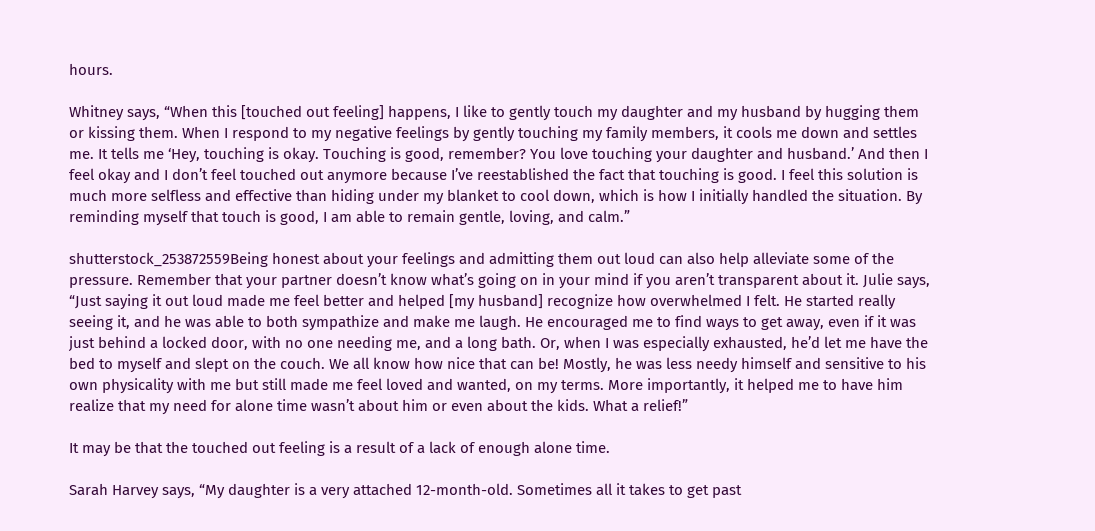hours.

Whitney says, “When this [touched out feeling] happens, I like to gently touch my daughter and my husband by hugging them or kissing them. When I respond to my negative feelings by gently touching my family members, it cools me down and settles me. It tells me ‘Hey, touching is okay. Touching is good, remember? You love touching your daughter and husband.’ And then I feel okay and I don’t feel touched out anymore because I’ve reestablished the fact that touching is good. I feel this solution is much more selfless and effective than hiding under my blanket to cool down, which is how I initially handled the situation. By reminding myself that touch is good, I am able to remain gentle, loving, and calm.”

shutterstock_253872559Being honest about your feelings and admitting them out loud can also help alleviate some of the pressure. Remember that your partner doesn’t know what’s going on in your mind if you aren’t transparent about it. Julie says, “Just saying it out loud made me feel better and helped [my husband] recognize how overwhelmed I felt. He started really seeing it, and he was able to both sympathize and make me laugh. He encouraged me to find ways to get away, even if it was just behind a locked door, with no one needing me, and a long bath. Or, when I was especially exhausted, he’d let me have the bed to myself and slept on the couch. We all know how nice that can be! Mostly, he was less needy himself and sensitive to his own physicality with me but still made me feel loved and wanted, on my terms. More importantly, it helped me to have him realize that my need for alone time wasn’t about him or even about the kids. What a relief!”

It may be that the touched out feeling is a result of a lack of enough alone time.

Sarah Harvey says, “My daughter is a very attached 12-month-old. Sometimes all it takes to get past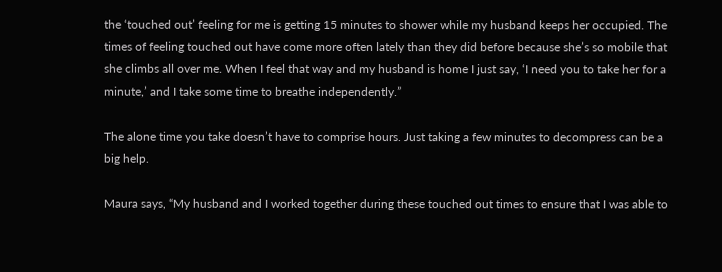the ‘touched out’ feeling for me is getting 15 minutes to shower while my husband keeps her occupied. The times of feeling touched out have come more often lately than they did before because she’s so mobile that she climbs all over me. When I feel that way and my husband is home I just say, ‘I need you to take her for a minute,’ and I take some time to breathe independently.”

The alone time you take doesn’t have to comprise hours. Just taking a few minutes to decompress can be a big help.

Maura says, “My husband and I worked together during these touched out times to ensure that I was able to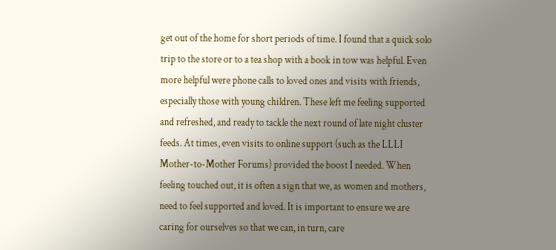get out of the home for short periods of time. I found that a quick solo trip to the store or to a tea shop with a book in tow was helpful. Even more helpful were phone calls to loved ones and visits with friends, especially those with young children. These left me feeling supported and refreshed, and ready to tackle the next round of late night cluster feeds. At times, even visits to online support (such as the LLLI Mother-to-Mother Forums) provided the boost I needed. When feeling touched out, it is often a sign that we, as women and mothers, need to feel supported and loved. It is important to ensure we are caring for ourselves so that we can, in turn, care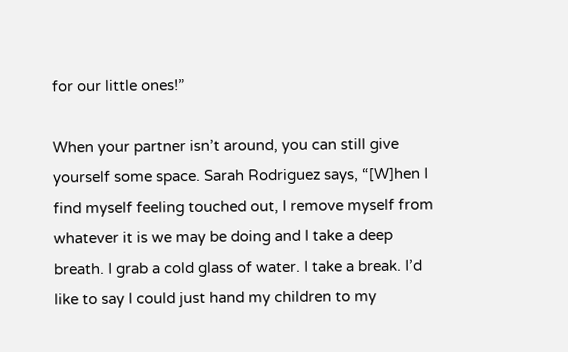for our little ones!”

When your partner isn’t around, you can still give yourself some space. Sarah Rodriguez says, “[W]hen I find myself feeling touched out, I remove myself from whatever it is we may be doing and I take a deep breath. I grab a cold glass of water. I take a break. I’d like to say I could just hand my children to my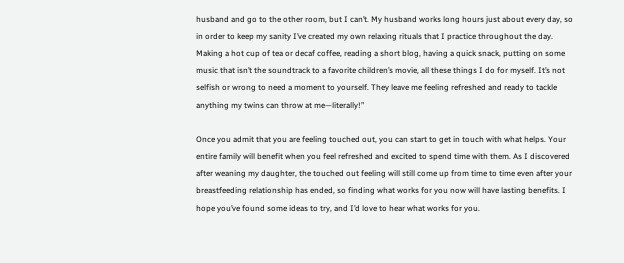husband and go to the other room, but I can’t. My husband works long hours just about every day, so in order to keep my sanity I’ve created my own relaxing rituals that I practice throughout the day. Making a hot cup of tea or decaf coffee, reading a short blog, having a quick snack, putting on some music that isn’t the soundtrack to a favorite children’s movie, all these things I do for myself. It’s not selfish or wrong to need a moment to yourself. They leave me feeling refreshed and ready to tackle anything my twins can throw at me—literally!”

Once you admit that you are feeling touched out, you can start to get in touch with what helps. Your entire family will benefit when you feel refreshed and excited to spend time with them. As I discovered after weaning my daughter, the touched out feeling will still come up from time to time even after your breastfeeding relationship has ended, so finding what works for you now will have lasting benefits. I hope you’ve found some ideas to try, and I’d love to hear what works for you.